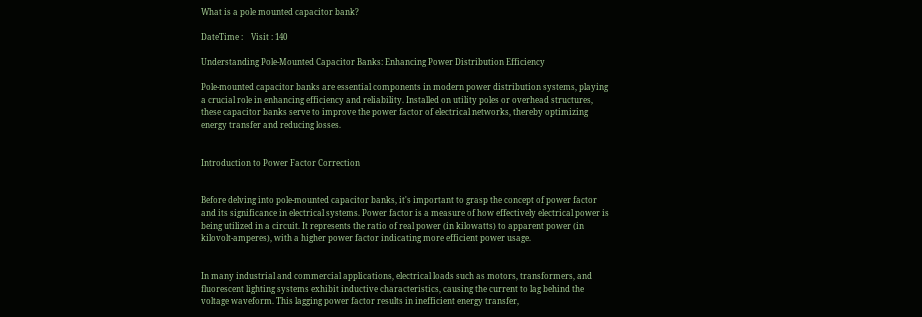What is a pole mounted capacitor bank?

DateTime :    Visit : 140

Understanding Pole-Mounted Capacitor Banks: Enhancing Power Distribution Efficiency

Pole-mounted capacitor banks are essential components in modern power distribution systems, playing a crucial role in enhancing efficiency and reliability. Installed on utility poles or overhead structures, these capacitor banks serve to improve the power factor of electrical networks, thereby optimizing energy transfer and reducing losses.


Introduction to Power Factor Correction


Before delving into pole-mounted capacitor banks, it's important to grasp the concept of power factor and its significance in electrical systems. Power factor is a measure of how effectively electrical power is being utilized in a circuit. It represents the ratio of real power (in kilowatts) to apparent power (in kilovolt-amperes), with a higher power factor indicating more efficient power usage.


In many industrial and commercial applications, electrical loads such as motors, transformers, and fluorescent lighting systems exhibit inductive characteristics, causing the current to lag behind the voltage waveform. This lagging power factor results in inefficient energy transfer,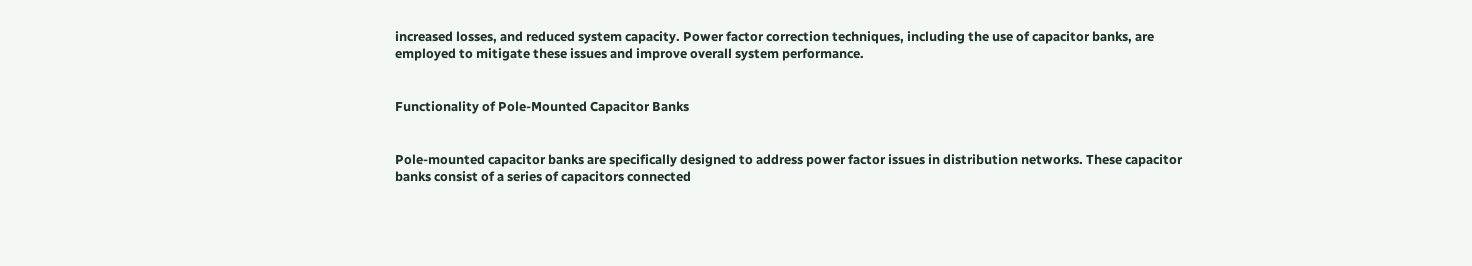increased losses, and reduced system capacity. Power factor correction techniques, including the use of capacitor banks, are employed to mitigate these issues and improve overall system performance.


Functionality of Pole-Mounted Capacitor Banks


Pole-mounted capacitor banks are specifically designed to address power factor issues in distribution networks. These capacitor banks consist of a series of capacitors connected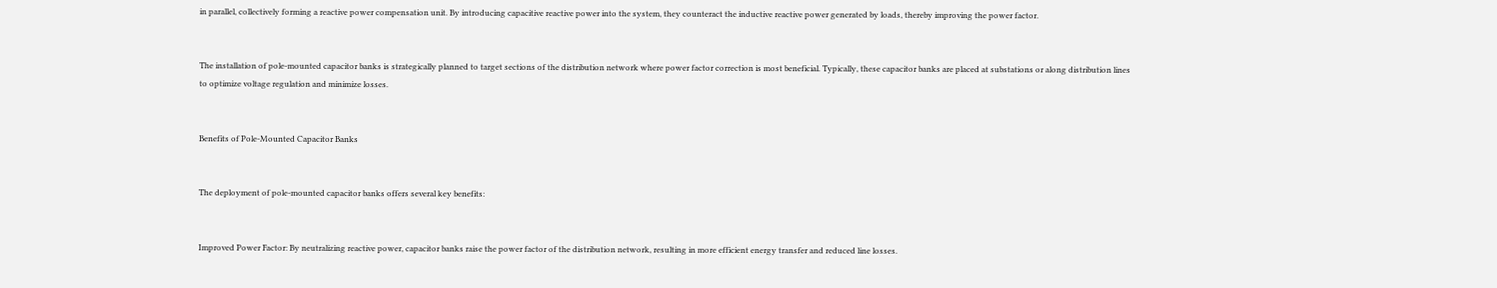in parallel, collectively forming a reactive power compensation unit. By introducing capacitive reactive power into the system, they counteract the inductive reactive power generated by loads, thereby improving the power factor.


The installation of pole-mounted capacitor banks is strategically planned to target sections of the distribution network where power factor correction is most beneficial. Typically, these capacitor banks are placed at substations or along distribution lines to optimize voltage regulation and minimize losses.


Benefits of Pole-Mounted Capacitor Banks


The deployment of pole-mounted capacitor banks offers several key benefits:


Improved Power Factor: By neutralizing reactive power, capacitor banks raise the power factor of the distribution network, resulting in more efficient energy transfer and reduced line losses.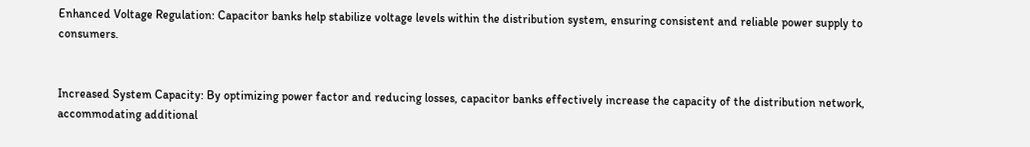Enhanced Voltage Regulation: Capacitor banks help stabilize voltage levels within the distribution system, ensuring consistent and reliable power supply to consumers.


Increased System Capacity: By optimizing power factor and reducing losses, capacitor banks effectively increase the capacity of the distribution network, accommodating additional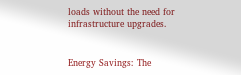loads without the need for infrastructure upgrades.


Energy Savings: The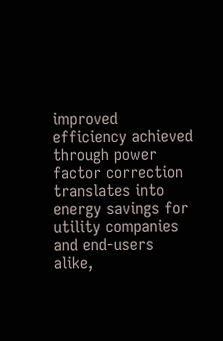improved efficiency achieved through power factor correction translates into energy savings for utility companies and end-users alike,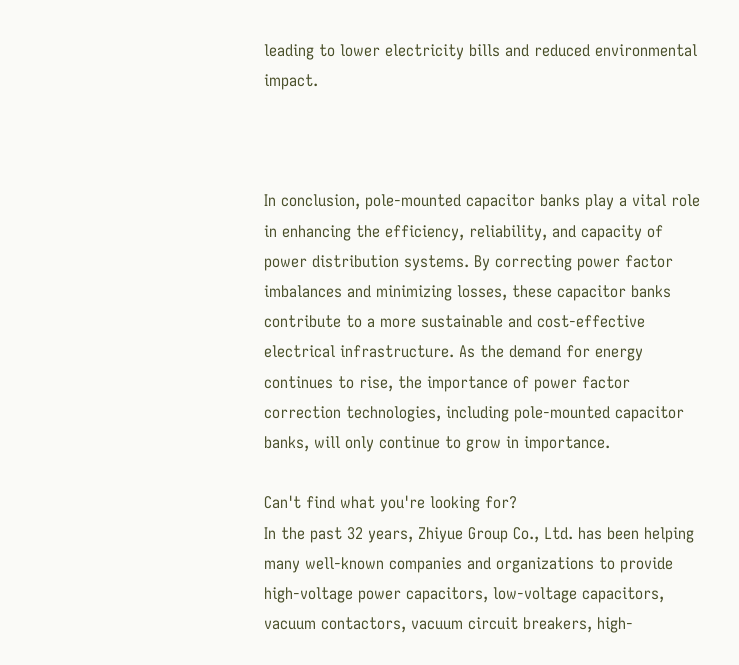leading to lower electricity bills and reduced environmental impact.



In conclusion, pole-mounted capacitor banks play a vital role in enhancing the efficiency, reliability, and capacity of power distribution systems. By correcting power factor imbalances and minimizing losses, these capacitor banks contribute to a more sustainable and cost-effective electrical infrastructure. As the demand for energy continues to rise, the importance of power factor correction technologies, including pole-mounted capacitor banks, will only continue to grow in importance.

Can't find what you're looking for?
In the past 32 years, Zhiyue Group Co., Ltd. has been helping many well-known companies and organizations to provide high-voltage power capacitors, low-voltage capacitors, vacuum contactors, vacuum circuit breakers, high-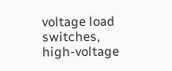voltage load switches, high-voltage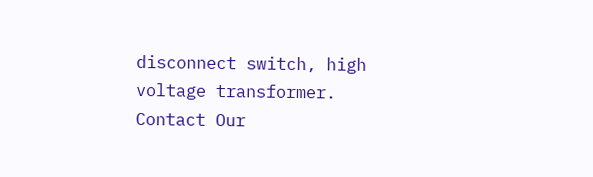disconnect switch, high voltage transformer.
Contact Our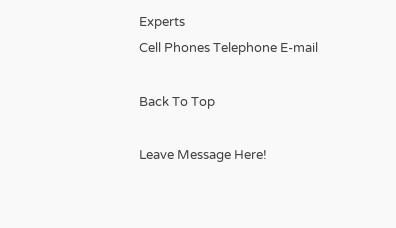Experts
Cell Phones Telephone E-mail

Back To Top

Leave Message Here!